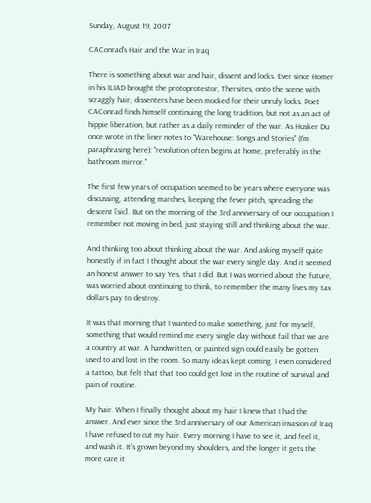Sunday, August 19, 2007

CAConrad's Hair and the War in Iraq

There is something about war and hair, dissent and locks. Ever since Homer in his ILIAD brought the protoprotestor, Thersites, onto the scene with scraggly hair, dissenters have been mocked for their unruly locks. Poet CAConrad finds himself continuing the long tradition, but not as an act of hippie liberation, but rather as a daily reminder of the war. As Husker Du once wrote in the liner notes to "Warehouse: Songs and Stories" (I'm paraphrasing here): "revolution often begins at home, preferably in the bathroom mirror."

The first few years of occupation seemed to be years where everyone was discussing, attending marches, keeping the fever pitch, spreading the descent [sic]. But on the morning of the 3rd anniversary of our occupation I remember not moving in bed, just staying still and thinking about the war.

And thinking too about thinking about the war. And asking myself quite honestly if in fact I thought about the war every single day. And it seemed an honest answer to say Yes, that I did. But I was worried about the future, was worried about continuing to think, to remember the many lives my tax dollars pay to destroy.

It was that morning that I wanted to make something, just for myself, something that would remind me every single day without fail that we are a country at war. A handwritten, or painted sign could easily be gotten used to and lost in the room. So many ideas kept coming. I even considered a tattoo, but felt that that too could get lost in the routine of survival and pain of routine.

My hair. When I finally thought about my hair I knew that I had the answer. And ever since the 3rd anniversary of our American invasion of Iraq I have refused to cut my hair. Every morning I have to see it, and feel it, and wash it. It's grown beyond my shoulders, and the longer it gets the more care it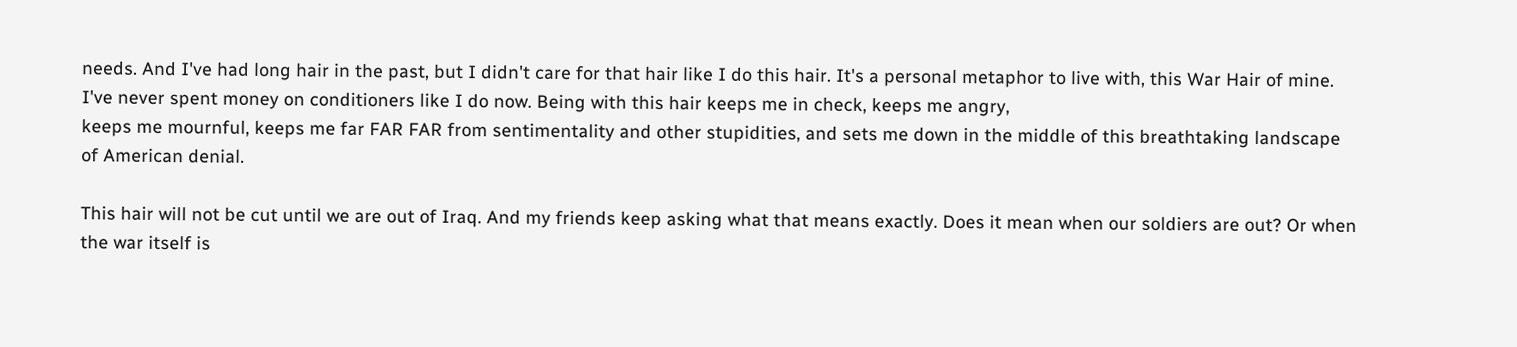needs. And I've had long hair in the past, but I didn't care for that hair like I do this hair. It's a personal metaphor to live with, this War Hair of mine. I've never spent money on conditioners like I do now. Being with this hair keeps me in check, keeps me angry,
keeps me mournful, keeps me far FAR FAR from sentimentality and other stupidities, and sets me down in the middle of this breathtaking landscape of American denial.

This hair will not be cut until we are out of Iraq. And my friends keep asking what that means exactly. Does it mean when our soldiers are out? Or when the war itself is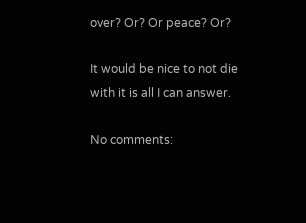over? Or? Or peace? Or?

It would be nice to not die with it is all I can answer.

No comments: